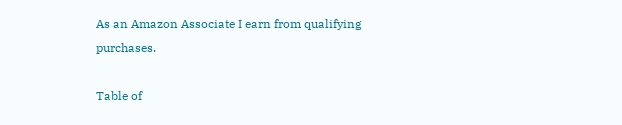As an Amazon Associate I earn from qualifying purchases.

Table of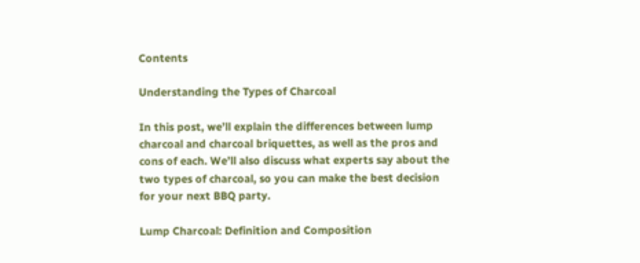Contents

Understanding the Types of Charcoal

In this post, we’ll explain the differences between lump charcoal and charcoal briquettes, as well as the pros and cons of each. We’ll also discuss what experts say about the two types of charcoal, so you can make the best decision for your next BBQ party.

Lump Charcoal: Definition and Composition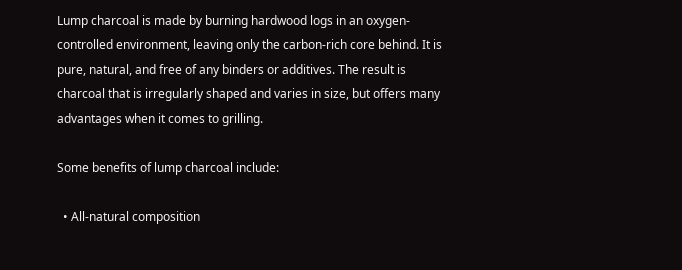Lump charcoal is made by burning hardwood logs in an oxygen-controlled environment, leaving only the carbon-rich core behind. It is pure, natural, and free of any binders or additives. The result is charcoal that is irregularly shaped and varies in size, but offers many advantages when it comes to grilling.

Some benefits of lump charcoal include:

  • All-natural composition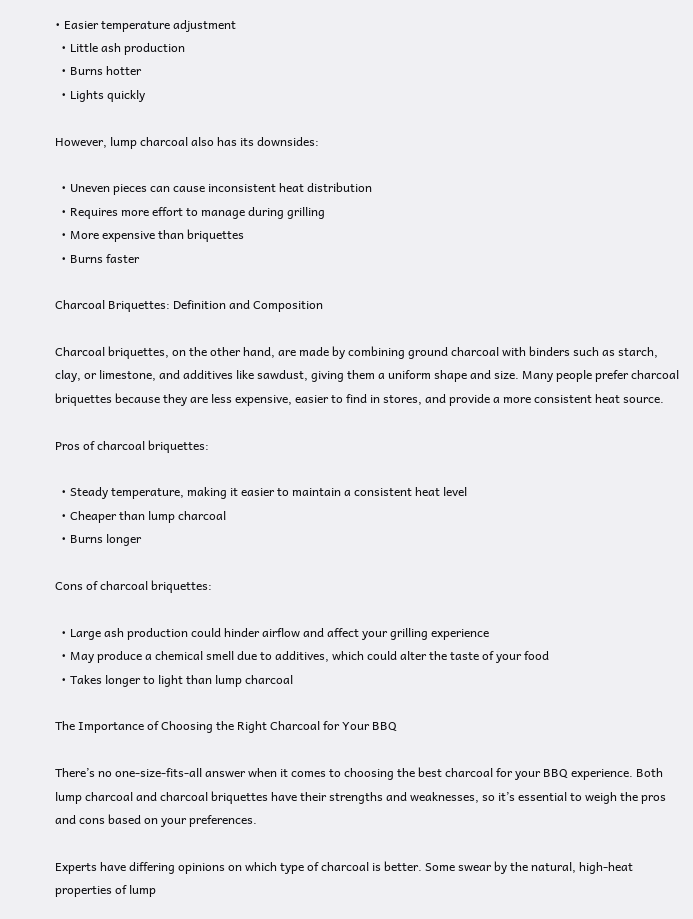• Easier temperature adjustment
  • Little ash production
  • Burns hotter
  • Lights quickly

However, lump charcoal also has its downsides:

  • Uneven pieces can cause inconsistent heat distribution
  • Requires more effort to manage during grilling
  • More expensive than briquettes
  • Burns faster

Charcoal Briquettes: Definition and Composition

Charcoal briquettes, on the other hand, are made by combining ground charcoal with binders such as starch, clay, or limestone, and additives like sawdust, giving them a uniform shape and size. Many people prefer charcoal briquettes because they are less expensive, easier to find in stores, and provide a more consistent heat source.

Pros of charcoal briquettes:

  • Steady temperature, making it easier to maintain a consistent heat level
  • Cheaper than lump charcoal
  • Burns longer

Cons of charcoal briquettes:

  • Large ash production could hinder airflow and affect your grilling experience
  • May produce a chemical smell due to additives, which could alter the taste of your food
  • Takes longer to light than lump charcoal

The Importance of Choosing the Right Charcoal for Your BBQ

There’s no one-size-fits-all answer when it comes to choosing the best charcoal for your BBQ experience. Both lump charcoal and charcoal briquettes have their strengths and weaknesses, so it’s essential to weigh the pros and cons based on your preferences.

Experts have differing opinions on which type of charcoal is better. Some swear by the natural, high-heat properties of lump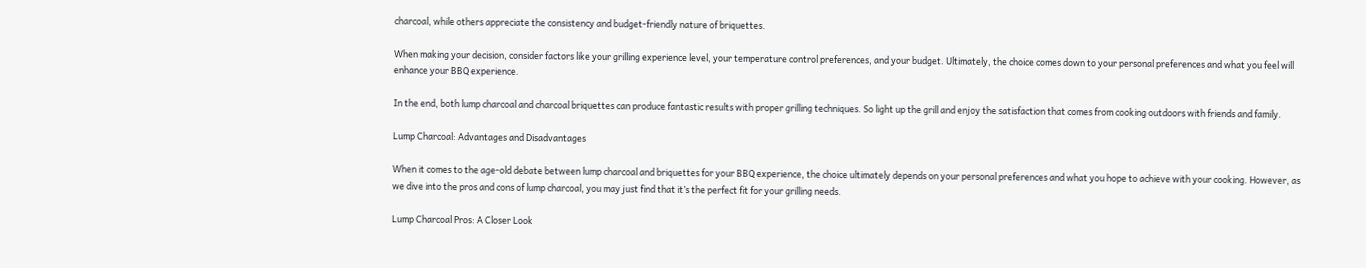charcoal, while others appreciate the consistency and budget-friendly nature of briquettes.

When making your decision, consider factors like your grilling experience level, your temperature control preferences, and your budget. Ultimately, the choice comes down to your personal preferences and what you feel will enhance your BBQ experience.

In the end, both lump charcoal and charcoal briquettes can produce fantastic results with proper grilling techniques. So light up the grill and enjoy the satisfaction that comes from cooking outdoors with friends and family.

Lump Charcoal: Advantages and Disadvantages

When it comes to the age-old debate between lump charcoal and briquettes for your BBQ experience, the choice ultimately depends on your personal preferences and what you hope to achieve with your cooking. However, as we dive into the pros and cons of lump charcoal, you may just find that it’s the perfect fit for your grilling needs.

Lump Charcoal Pros: A Closer Look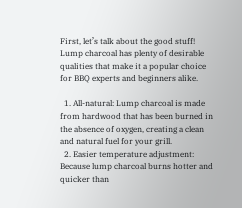First, let’s talk about the good stuff! Lump charcoal has plenty of desirable qualities that make it a popular choice for BBQ experts and beginners alike.

  1. All-natural: Lump charcoal is made from hardwood that has been burned in the absence of oxygen, creating a clean and natural fuel for your grill.
  2. Easier temperature adjustment: Because lump charcoal burns hotter and quicker than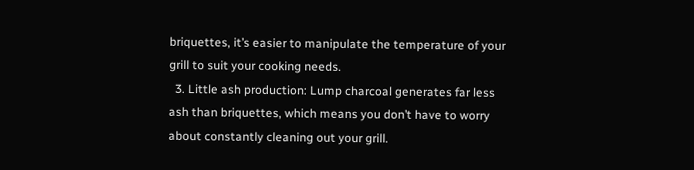briquettes, it’s easier to manipulate the temperature of your grill to suit your cooking needs.
  3. Little ash production: Lump charcoal generates far less ash than briquettes, which means you don’t have to worry about constantly cleaning out your grill.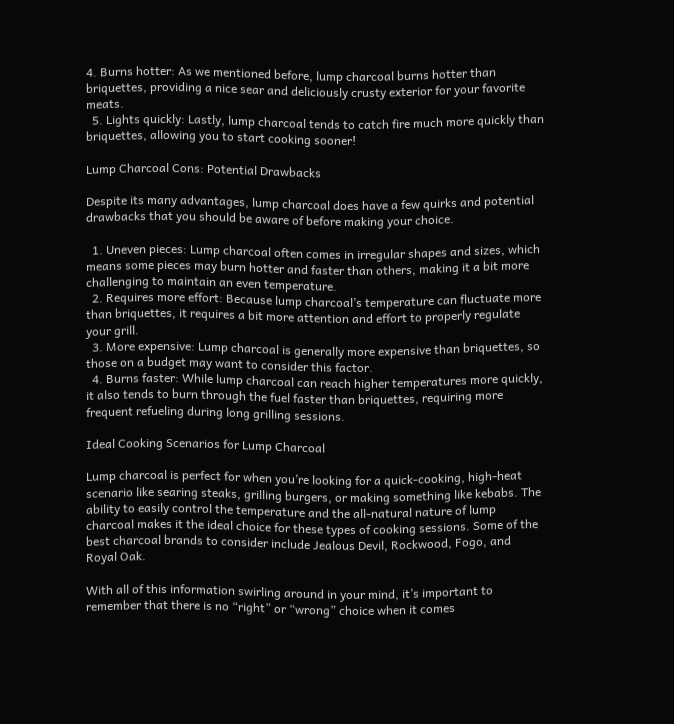4. Burns hotter: As we mentioned before, lump charcoal burns hotter than briquettes, providing a nice sear and deliciously crusty exterior for your favorite meats.
  5. Lights quickly: Lastly, lump charcoal tends to catch fire much more quickly than briquettes, allowing you to start cooking sooner!

Lump Charcoal Cons: Potential Drawbacks

Despite its many advantages, lump charcoal does have a few quirks and potential drawbacks that you should be aware of before making your choice.

  1. Uneven pieces: Lump charcoal often comes in irregular shapes and sizes, which means some pieces may burn hotter and faster than others, making it a bit more challenging to maintain an even temperature.
  2. Requires more effort: Because lump charcoal’s temperature can fluctuate more than briquettes, it requires a bit more attention and effort to properly regulate your grill.
  3. More expensive: Lump charcoal is generally more expensive than briquettes, so those on a budget may want to consider this factor.
  4. Burns faster: While lump charcoal can reach higher temperatures more quickly, it also tends to burn through the fuel faster than briquettes, requiring more frequent refueling during long grilling sessions.

Ideal Cooking Scenarios for Lump Charcoal

Lump charcoal is perfect for when you’re looking for a quick-cooking, high-heat scenario like searing steaks, grilling burgers, or making something like kebabs. The ability to easily control the temperature and the all-natural nature of lump charcoal makes it the ideal choice for these types of cooking sessions. Some of the best charcoal brands to consider include Jealous Devil, Rockwood, Fogo, and Royal Oak.

With all of this information swirling around in your mind, it’s important to remember that there is no “right” or “wrong” choice when it comes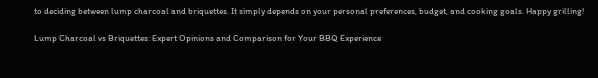to deciding between lump charcoal and briquettes. It simply depends on your personal preferences, budget, and cooking goals. Happy grilling!

Lump Charcoal vs Briquettes: Expert Opinions and Comparison for Your BBQ Experience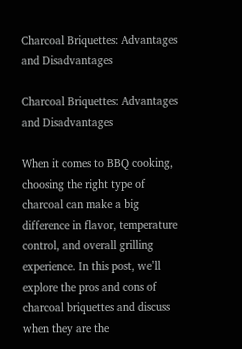Charcoal Briquettes: Advantages and Disadvantages

Charcoal Briquettes: Advantages and Disadvantages

When it comes to BBQ cooking, choosing the right type of charcoal can make a big difference in flavor, temperature control, and overall grilling experience. In this post, we’ll explore the pros and cons of charcoal briquettes and discuss when they are the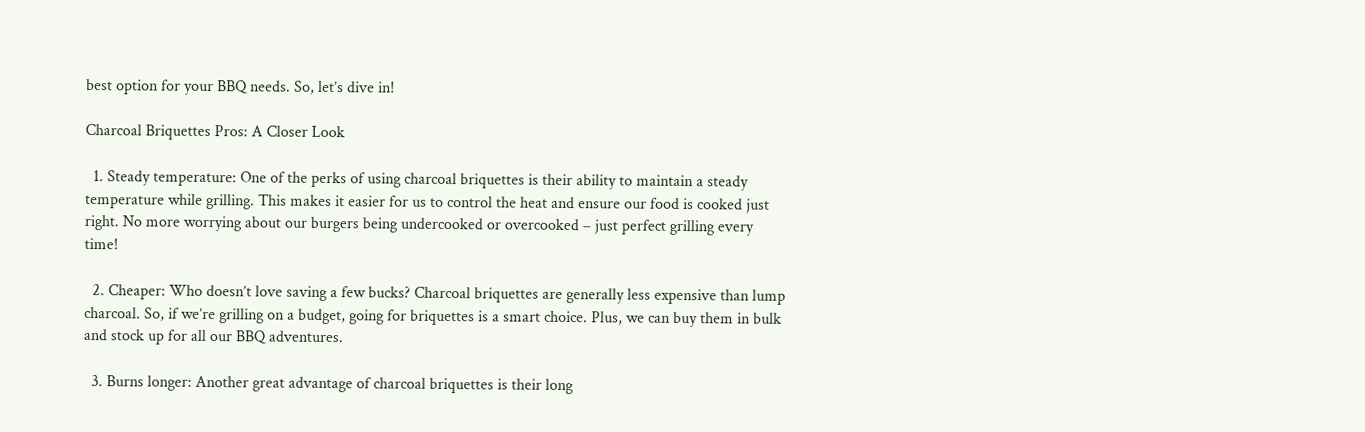best option for your BBQ needs. So, let’s dive in!

Charcoal Briquettes Pros: A Closer Look

  1. Steady temperature: One of the perks of using charcoal briquettes is their ability to maintain a steady temperature while grilling. This makes it easier for us to control the heat and ensure our food is cooked just right. No more worrying about our burgers being undercooked or overcooked – just perfect grilling every time!

  2. Cheaper: Who doesn’t love saving a few bucks? Charcoal briquettes are generally less expensive than lump charcoal. So, if we’re grilling on a budget, going for briquettes is a smart choice. Plus, we can buy them in bulk and stock up for all our BBQ adventures.

  3. Burns longer: Another great advantage of charcoal briquettes is their long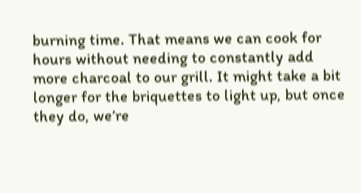burning time. That means we can cook for hours without needing to constantly add more charcoal to our grill. It might take a bit longer for the briquettes to light up, but once they do, we’re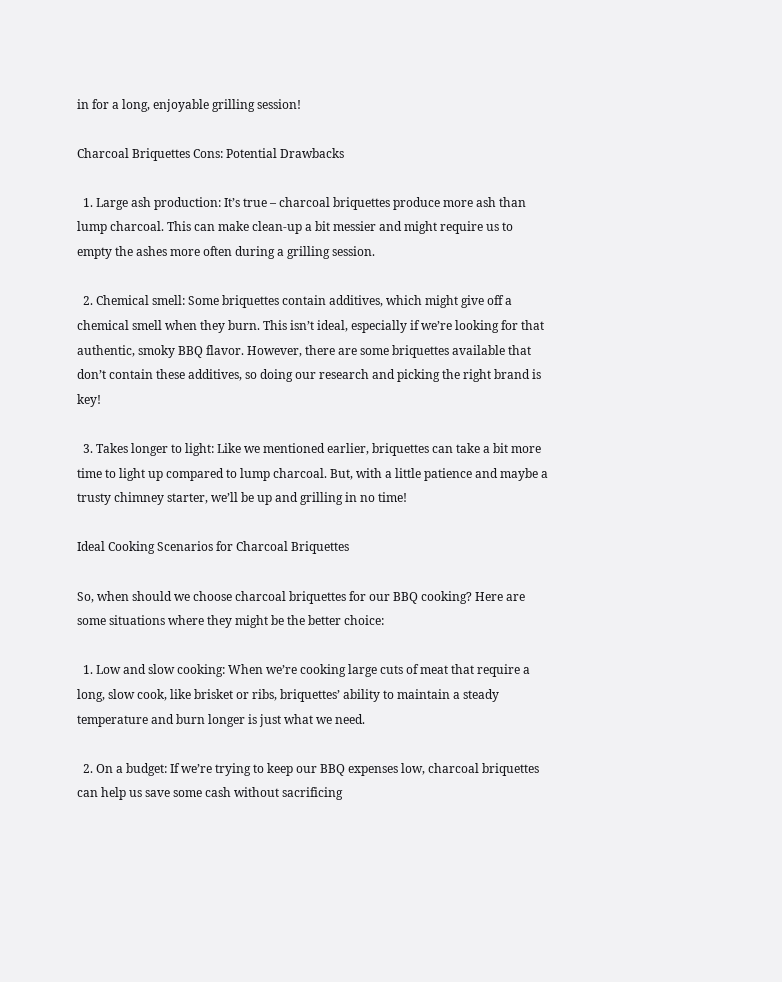in for a long, enjoyable grilling session!

Charcoal Briquettes Cons: Potential Drawbacks

  1. Large ash production: It’s true – charcoal briquettes produce more ash than lump charcoal. This can make clean-up a bit messier and might require us to empty the ashes more often during a grilling session.

  2. Chemical smell: Some briquettes contain additives, which might give off a chemical smell when they burn. This isn’t ideal, especially if we’re looking for that authentic, smoky BBQ flavor. However, there are some briquettes available that don’t contain these additives, so doing our research and picking the right brand is key!

  3. Takes longer to light: Like we mentioned earlier, briquettes can take a bit more time to light up compared to lump charcoal. But, with a little patience and maybe a trusty chimney starter, we’ll be up and grilling in no time!

Ideal Cooking Scenarios for Charcoal Briquettes

So, when should we choose charcoal briquettes for our BBQ cooking? Here are some situations where they might be the better choice:

  1. Low and slow cooking: When we’re cooking large cuts of meat that require a long, slow cook, like brisket or ribs, briquettes’ ability to maintain a steady temperature and burn longer is just what we need.

  2. On a budget: If we’re trying to keep our BBQ expenses low, charcoal briquettes can help us save some cash without sacrificing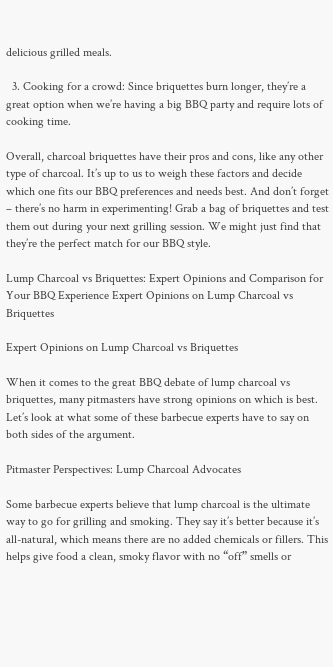delicious grilled meals.

  3. Cooking for a crowd: Since briquettes burn longer, they’re a great option when we’re having a big BBQ party and require lots of cooking time.

Overall, charcoal briquettes have their pros and cons, like any other type of charcoal. It’s up to us to weigh these factors and decide which one fits our BBQ preferences and needs best. And don’t forget – there’s no harm in experimenting! Grab a bag of briquettes and test them out during your next grilling session. We might just find that they’re the perfect match for our BBQ style.

Lump Charcoal vs Briquettes: Expert Opinions and Comparison for Your BBQ Experience Expert Opinions on Lump Charcoal vs Briquettes

Expert Opinions on Lump Charcoal vs Briquettes

When it comes to the great BBQ debate of lump charcoal vs briquettes, many pitmasters have strong opinions on which is best. Let’s look at what some of these barbecue experts have to say on both sides of the argument.

Pitmaster Perspectives: Lump Charcoal Advocates

Some barbecue experts believe that lump charcoal is the ultimate way to go for grilling and smoking. They say it’s better because it’s all-natural, which means there are no added chemicals or fillers. This helps give food a clean, smoky flavor with no “off” smells or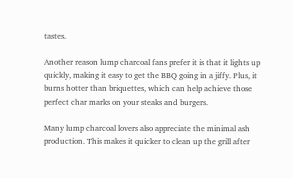tastes.

Another reason lump charcoal fans prefer it is that it lights up quickly, making it easy to get the BBQ going in a jiffy. Plus, it burns hotter than briquettes, which can help achieve those perfect char marks on your steaks and burgers.

Many lump charcoal lovers also appreciate the minimal ash production. This makes it quicker to clean up the grill after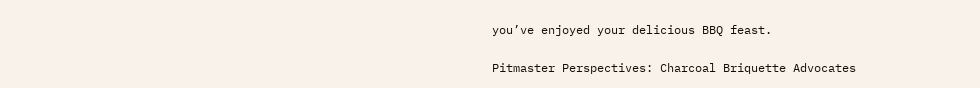you’ve enjoyed your delicious BBQ feast.

Pitmaster Perspectives: Charcoal Briquette Advocates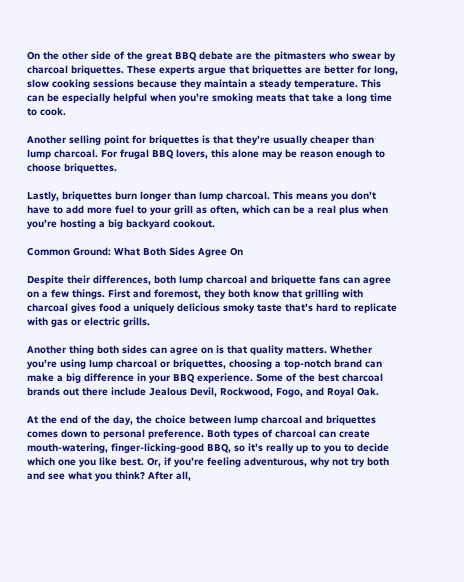On the other side of the great BBQ debate are the pitmasters who swear by charcoal briquettes. These experts argue that briquettes are better for long, slow cooking sessions because they maintain a steady temperature. This can be especially helpful when you’re smoking meats that take a long time to cook.

Another selling point for briquettes is that they’re usually cheaper than lump charcoal. For frugal BBQ lovers, this alone may be reason enough to choose briquettes.

Lastly, briquettes burn longer than lump charcoal. This means you don’t have to add more fuel to your grill as often, which can be a real plus when you’re hosting a big backyard cookout.

Common Ground: What Both Sides Agree On

Despite their differences, both lump charcoal and briquette fans can agree on a few things. First and foremost, they both know that grilling with charcoal gives food a uniquely delicious smoky taste that’s hard to replicate with gas or electric grills.

Another thing both sides can agree on is that quality matters. Whether you’re using lump charcoal or briquettes, choosing a top-notch brand can make a big difference in your BBQ experience. Some of the best charcoal brands out there include Jealous Devil, Rockwood, Fogo, and Royal Oak.

At the end of the day, the choice between lump charcoal and briquettes comes down to personal preference. Both types of charcoal can create mouth-watering, finger-licking-good BBQ, so it’s really up to you to decide which one you like best. Or, if you’re feeling adventurous, why not try both and see what you think? After all,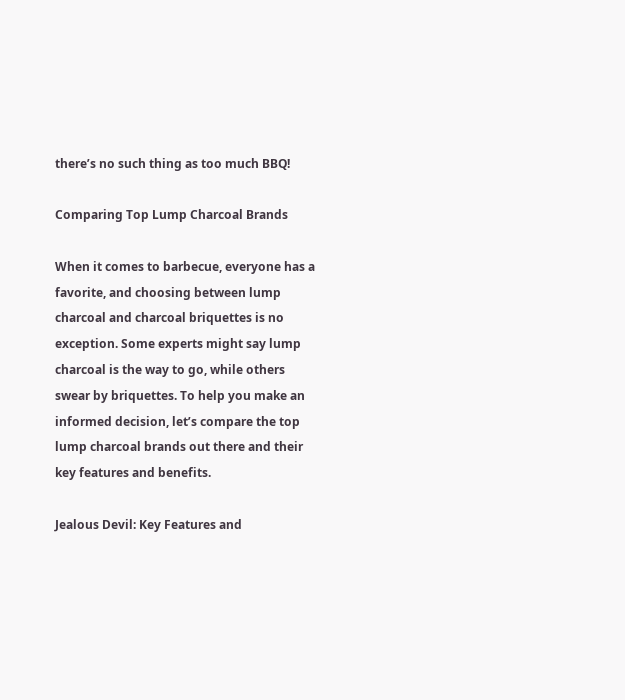there’s no such thing as too much BBQ!

Comparing Top Lump Charcoal Brands

When it comes to barbecue, everyone has a favorite, and choosing between lump charcoal and charcoal briquettes is no exception. Some experts might say lump charcoal is the way to go, while others swear by briquettes. To help you make an informed decision, let’s compare the top lump charcoal brands out there and their key features and benefits.

Jealous Devil: Key Features and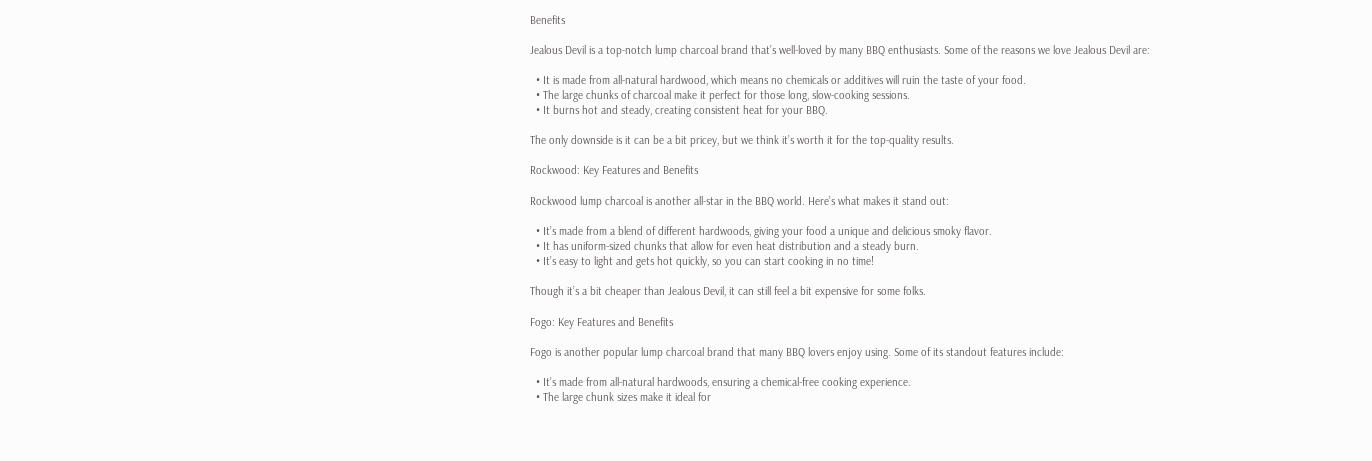Benefits

Jealous Devil is a top-notch lump charcoal brand that’s well-loved by many BBQ enthusiasts. Some of the reasons we love Jealous Devil are:

  • It is made from all-natural hardwood, which means no chemicals or additives will ruin the taste of your food.
  • The large chunks of charcoal make it perfect for those long, slow-cooking sessions.
  • It burns hot and steady, creating consistent heat for your BBQ.

The only downside is it can be a bit pricey, but we think it’s worth it for the top-quality results.

Rockwood: Key Features and Benefits

Rockwood lump charcoal is another all-star in the BBQ world. Here’s what makes it stand out:

  • It’s made from a blend of different hardwoods, giving your food a unique and delicious smoky flavor.
  • It has uniform-sized chunks that allow for even heat distribution and a steady burn.
  • It’s easy to light and gets hot quickly, so you can start cooking in no time!

Though it’s a bit cheaper than Jealous Devil, it can still feel a bit expensive for some folks.

Fogo: Key Features and Benefits

Fogo is another popular lump charcoal brand that many BBQ lovers enjoy using. Some of its standout features include:

  • It’s made from all-natural hardwoods, ensuring a chemical-free cooking experience.
  • The large chunk sizes make it ideal for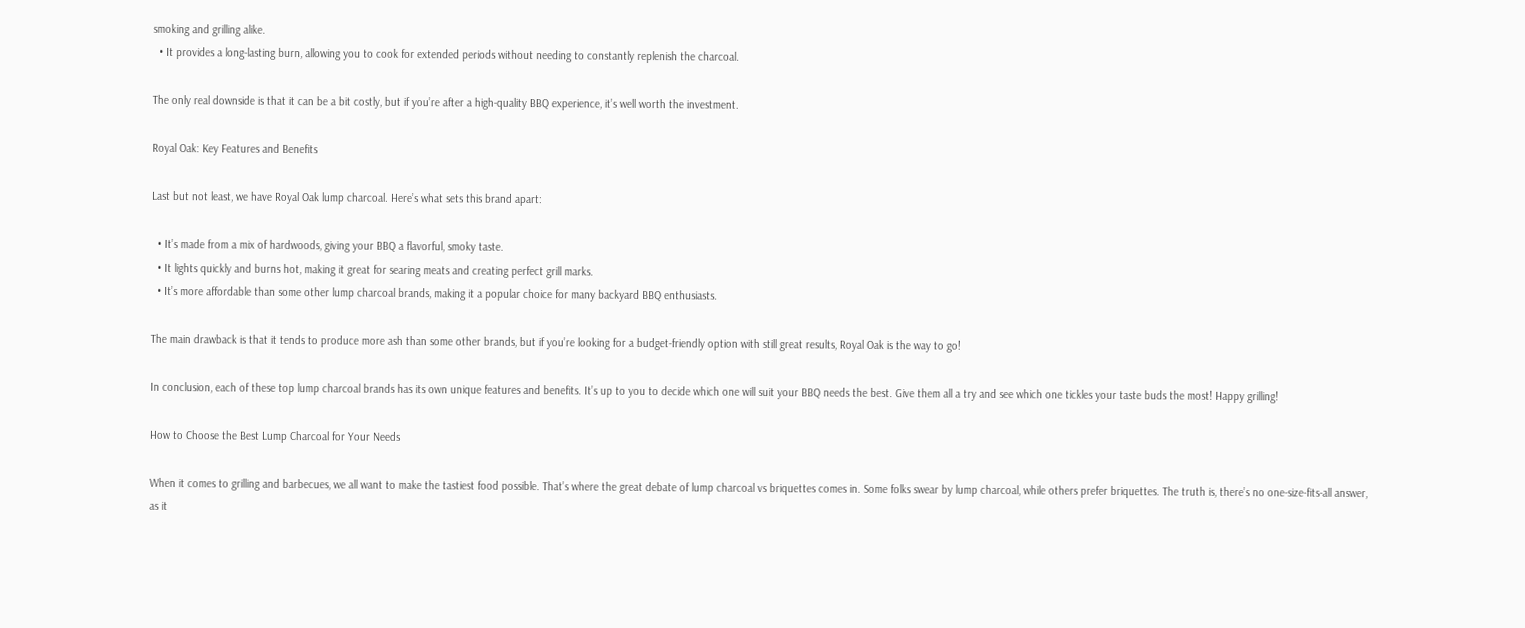smoking and grilling alike.
  • It provides a long-lasting burn, allowing you to cook for extended periods without needing to constantly replenish the charcoal.

The only real downside is that it can be a bit costly, but if you’re after a high-quality BBQ experience, it’s well worth the investment.

Royal Oak: Key Features and Benefits

Last but not least, we have Royal Oak lump charcoal. Here’s what sets this brand apart:

  • It’s made from a mix of hardwoods, giving your BBQ a flavorful, smoky taste.
  • It lights quickly and burns hot, making it great for searing meats and creating perfect grill marks.
  • It’s more affordable than some other lump charcoal brands, making it a popular choice for many backyard BBQ enthusiasts.

The main drawback is that it tends to produce more ash than some other brands, but if you’re looking for a budget-friendly option with still great results, Royal Oak is the way to go!

In conclusion, each of these top lump charcoal brands has its own unique features and benefits. It’s up to you to decide which one will suit your BBQ needs the best. Give them all a try and see which one tickles your taste buds the most! Happy grilling!

How to Choose the Best Lump Charcoal for Your Needs

When it comes to grilling and barbecues, we all want to make the tastiest food possible. That’s where the great debate of lump charcoal vs briquettes comes in. Some folks swear by lump charcoal, while others prefer briquettes. The truth is, there’s no one-size-fits-all answer, as it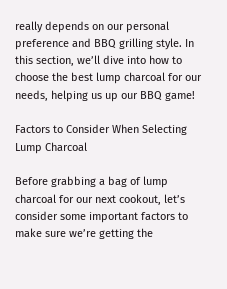really depends on our personal preference and BBQ grilling style. In this section, we’ll dive into how to choose the best lump charcoal for our needs, helping us up our BBQ game!

Factors to Consider When Selecting Lump Charcoal

Before grabbing a bag of lump charcoal for our next cookout, let’s consider some important factors to make sure we’re getting the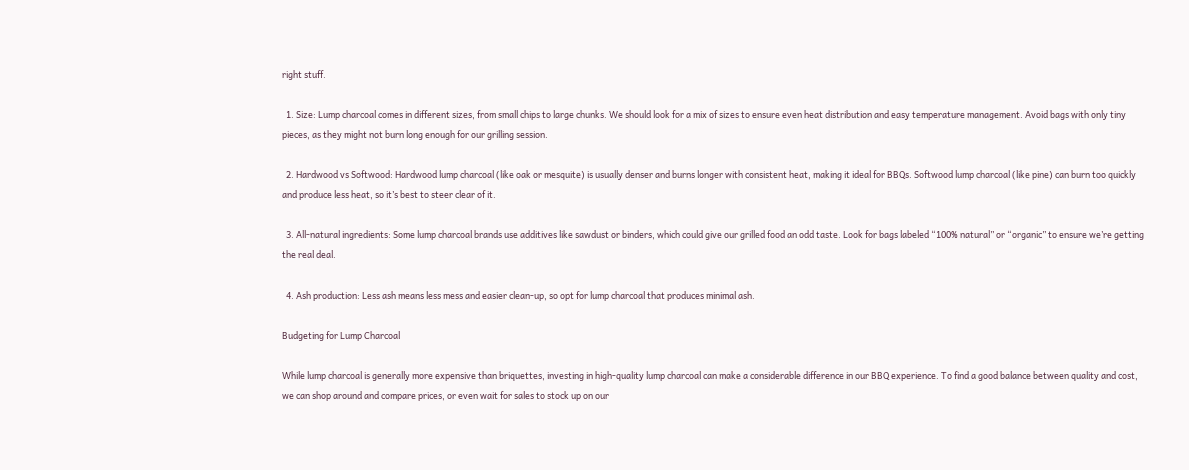right stuff.

  1. Size: Lump charcoal comes in different sizes, from small chips to large chunks. We should look for a mix of sizes to ensure even heat distribution and easy temperature management. Avoid bags with only tiny pieces, as they might not burn long enough for our grilling session.

  2. Hardwood vs Softwood: Hardwood lump charcoal (like oak or mesquite) is usually denser and burns longer with consistent heat, making it ideal for BBQs. Softwood lump charcoal (like pine) can burn too quickly and produce less heat, so it’s best to steer clear of it.

  3. All-natural ingredients: Some lump charcoal brands use additives like sawdust or binders, which could give our grilled food an odd taste. Look for bags labeled “100% natural” or “organic” to ensure we’re getting the real deal.

  4. Ash production: Less ash means less mess and easier clean-up, so opt for lump charcoal that produces minimal ash.

Budgeting for Lump Charcoal

While lump charcoal is generally more expensive than briquettes, investing in high-quality lump charcoal can make a considerable difference in our BBQ experience. To find a good balance between quality and cost, we can shop around and compare prices, or even wait for sales to stock up on our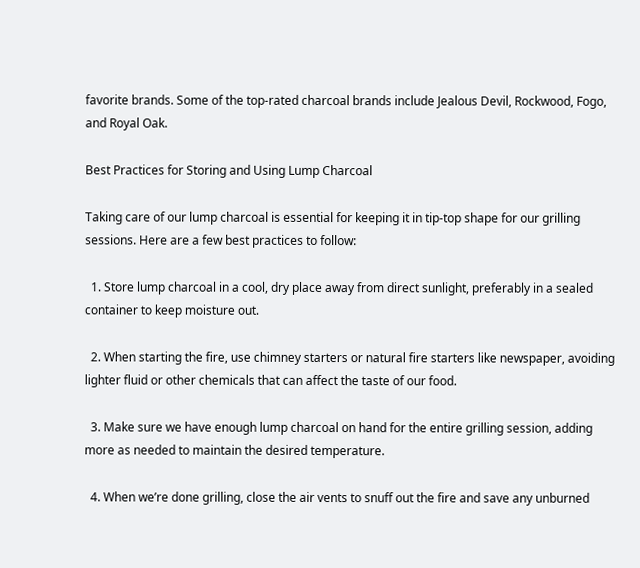favorite brands. Some of the top-rated charcoal brands include Jealous Devil, Rockwood, Fogo, and Royal Oak.

Best Practices for Storing and Using Lump Charcoal

Taking care of our lump charcoal is essential for keeping it in tip-top shape for our grilling sessions. Here are a few best practices to follow:

  1. Store lump charcoal in a cool, dry place away from direct sunlight, preferably in a sealed container to keep moisture out.

  2. When starting the fire, use chimney starters or natural fire starters like newspaper, avoiding lighter fluid or other chemicals that can affect the taste of our food.

  3. Make sure we have enough lump charcoal on hand for the entire grilling session, adding more as needed to maintain the desired temperature.

  4. When we’re done grilling, close the air vents to snuff out the fire and save any unburned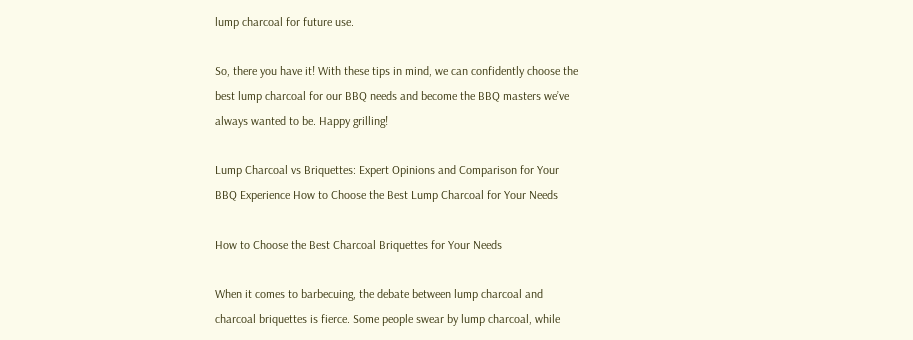lump charcoal for future use.

So, there you have it! With these tips in mind, we can confidently choose the best lump charcoal for our BBQ needs and become the BBQ masters we’ve always wanted to be. Happy grilling!

Lump Charcoal vs Briquettes: Expert Opinions and Comparison for Your BBQ Experience How to Choose the Best Lump Charcoal for Your Needs

How to Choose the Best Charcoal Briquettes for Your Needs

When it comes to barbecuing, the debate between lump charcoal and charcoal briquettes is fierce. Some people swear by lump charcoal, while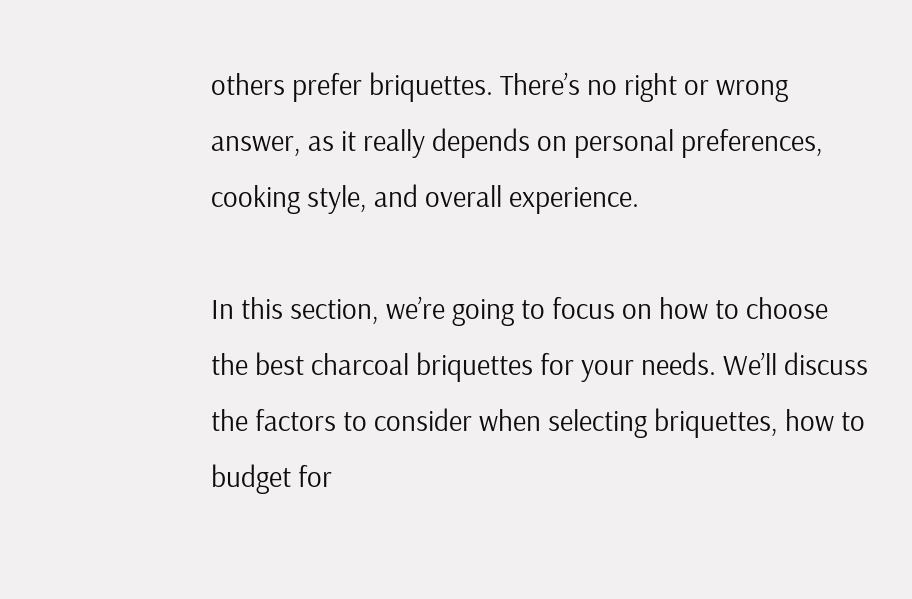others prefer briquettes. There’s no right or wrong answer, as it really depends on personal preferences, cooking style, and overall experience.

In this section, we’re going to focus on how to choose the best charcoal briquettes for your needs. We’ll discuss the factors to consider when selecting briquettes, how to budget for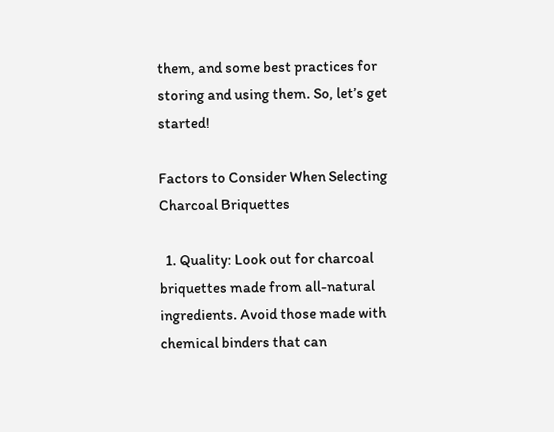them, and some best practices for storing and using them. So, let’s get started!

Factors to Consider When Selecting Charcoal Briquettes

  1. Quality: Look out for charcoal briquettes made from all-natural ingredients. Avoid those made with chemical binders that can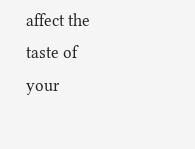affect the taste of your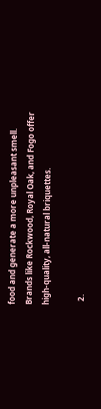food and generate a more unpleasant smell. Brands like Rockwood, Royal Oak, and Fogo offer high-quality, all-natural briquettes.

  2.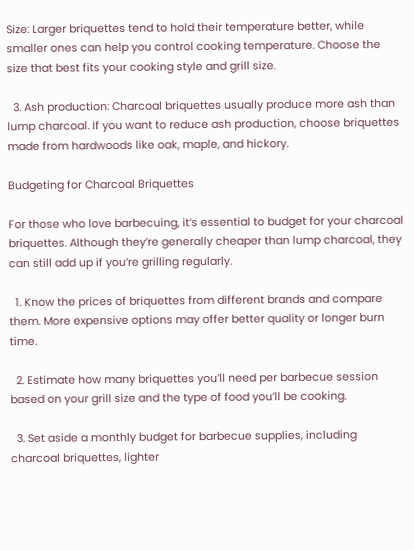Size: Larger briquettes tend to hold their temperature better, while smaller ones can help you control cooking temperature. Choose the size that best fits your cooking style and grill size.

  3. Ash production: Charcoal briquettes usually produce more ash than lump charcoal. If you want to reduce ash production, choose briquettes made from hardwoods like oak, maple, and hickory.

Budgeting for Charcoal Briquettes

For those who love barbecuing, it’s essential to budget for your charcoal briquettes. Although they’re generally cheaper than lump charcoal, they can still add up if you’re grilling regularly.

  1. Know the prices of briquettes from different brands and compare them. More expensive options may offer better quality or longer burn time.

  2. Estimate how many briquettes you’ll need per barbecue session based on your grill size and the type of food you’ll be cooking.

  3. Set aside a monthly budget for barbecue supplies, including charcoal briquettes, lighter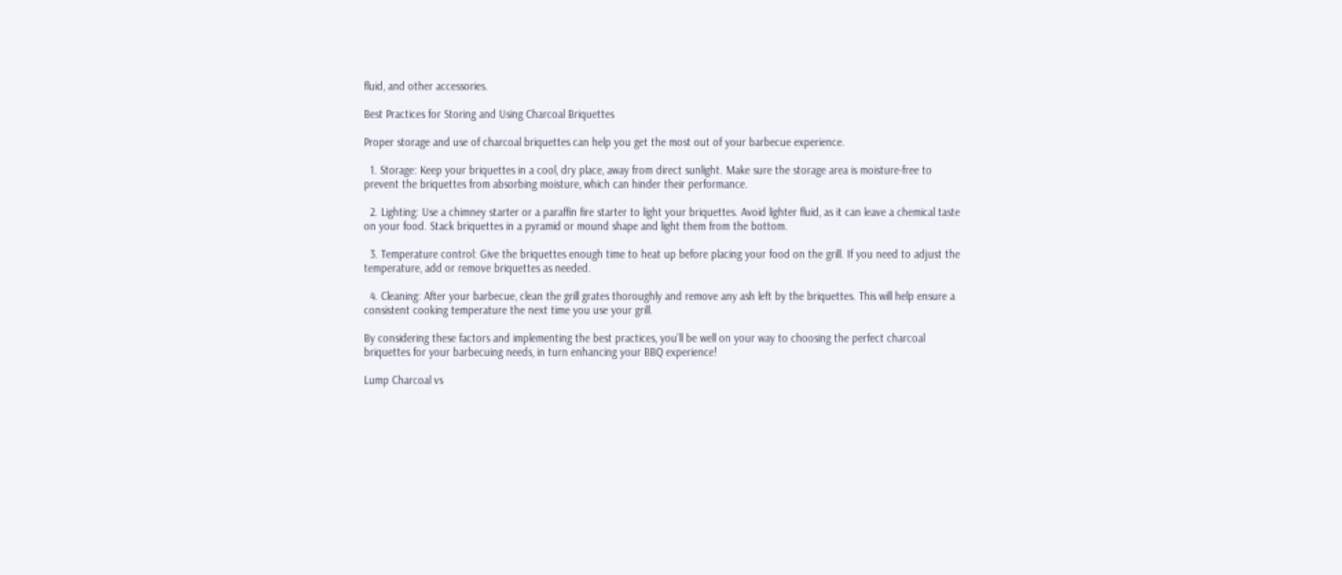fluid, and other accessories.

Best Practices for Storing and Using Charcoal Briquettes

Proper storage and use of charcoal briquettes can help you get the most out of your barbecue experience.

  1. Storage: Keep your briquettes in a cool, dry place, away from direct sunlight. Make sure the storage area is moisture-free to prevent the briquettes from absorbing moisture, which can hinder their performance.

  2. Lighting: Use a chimney starter or a paraffin fire starter to light your briquettes. Avoid lighter fluid, as it can leave a chemical taste on your food. Stack briquettes in a pyramid or mound shape and light them from the bottom.

  3. Temperature control: Give the briquettes enough time to heat up before placing your food on the grill. If you need to adjust the temperature, add or remove briquettes as needed.

  4. Cleaning: After your barbecue, clean the grill grates thoroughly and remove any ash left by the briquettes. This will help ensure a consistent cooking temperature the next time you use your grill.

By considering these factors and implementing the best practices, you’ll be well on your way to choosing the perfect charcoal briquettes for your barbecuing needs, in turn enhancing your BBQ experience!

Lump Charcoal vs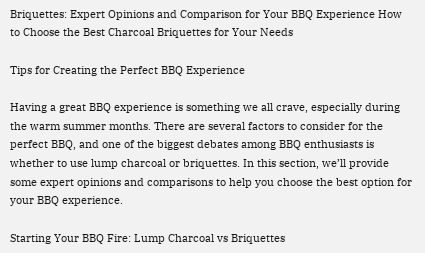Briquettes: Expert Opinions and Comparison for Your BBQ Experience How to Choose the Best Charcoal Briquettes for Your Needs

Tips for Creating the Perfect BBQ Experience

Having a great BBQ experience is something we all crave, especially during the warm summer months. There are several factors to consider for the perfect BBQ, and one of the biggest debates among BBQ enthusiasts is whether to use lump charcoal or briquettes. In this section, we’ll provide some expert opinions and comparisons to help you choose the best option for your BBQ experience.

Starting Your BBQ Fire: Lump Charcoal vs Briquettes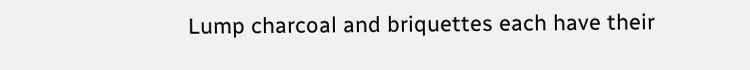Lump charcoal and briquettes each have their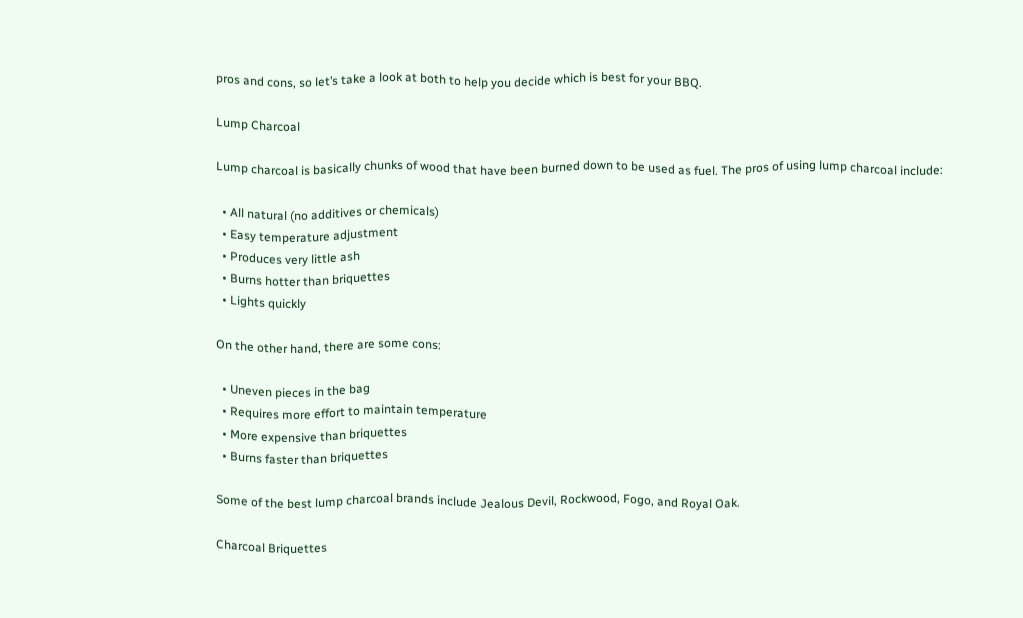pros and cons, so let’s take a look at both to help you decide which is best for your BBQ.

Lump Charcoal

Lump charcoal is basically chunks of wood that have been burned down to be used as fuel. The pros of using lump charcoal include:

  • All natural (no additives or chemicals)
  • Easy temperature adjustment
  • Produces very little ash
  • Burns hotter than briquettes
  • Lights quickly

On the other hand, there are some cons:

  • Uneven pieces in the bag
  • Requires more effort to maintain temperature
  • More expensive than briquettes
  • Burns faster than briquettes

Some of the best lump charcoal brands include Jealous Devil, Rockwood, Fogo, and Royal Oak.

Charcoal Briquettes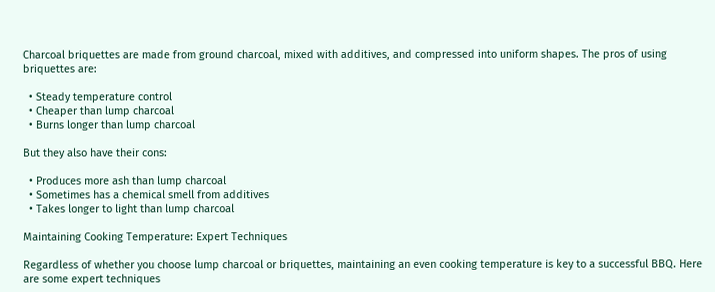Charcoal briquettes are made from ground charcoal, mixed with additives, and compressed into uniform shapes. The pros of using briquettes are:

  • Steady temperature control
  • Cheaper than lump charcoal
  • Burns longer than lump charcoal

But they also have their cons:

  • Produces more ash than lump charcoal
  • Sometimes has a chemical smell from additives
  • Takes longer to light than lump charcoal

Maintaining Cooking Temperature: Expert Techniques

Regardless of whether you choose lump charcoal or briquettes, maintaining an even cooking temperature is key to a successful BBQ. Here are some expert techniques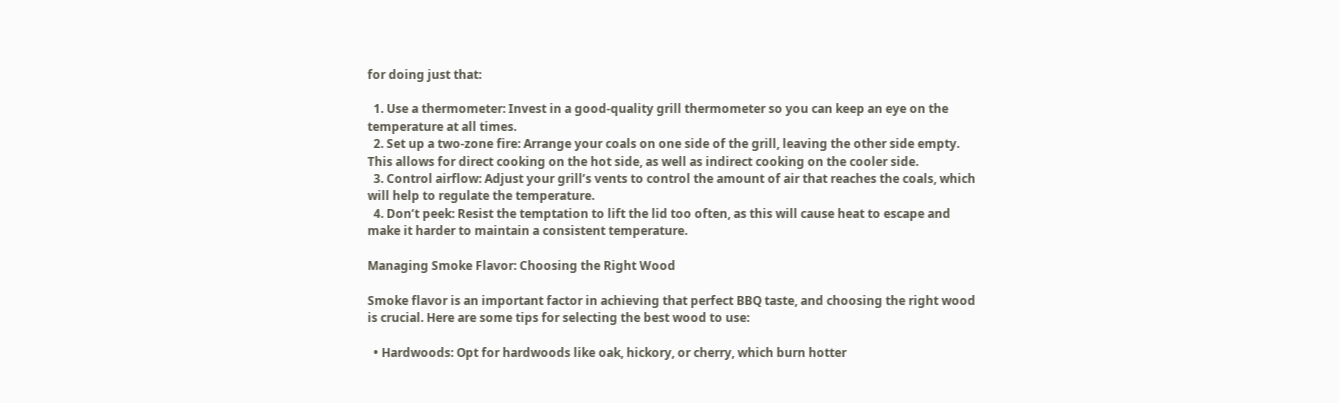for doing just that:

  1. Use a thermometer: Invest in a good-quality grill thermometer so you can keep an eye on the temperature at all times.
  2. Set up a two-zone fire: Arrange your coals on one side of the grill, leaving the other side empty. This allows for direct cooking on the hot side, as well as indirect cooking on the cooler side.
  3. Control airflow: Adjust your grill’s vents to control the amount of air that reaches the coals, which will help to regulate the temperature.
  4. Don’t peek: Resist the temptation to lift the lid too often, as this will cause heat to escape and make it harder to maintain a consistent temperature.

Managing Smoke Flavor: Choosing the Right Wood

Smoke flavor is an important factor in achieving that perfect BBQ taste, and choosing the right wood is crucial. Here are some tips for selecting the best wood to use:

  • Hardwoods: Opt for hardwoods like oak, hickory, or cherry, which burn hotter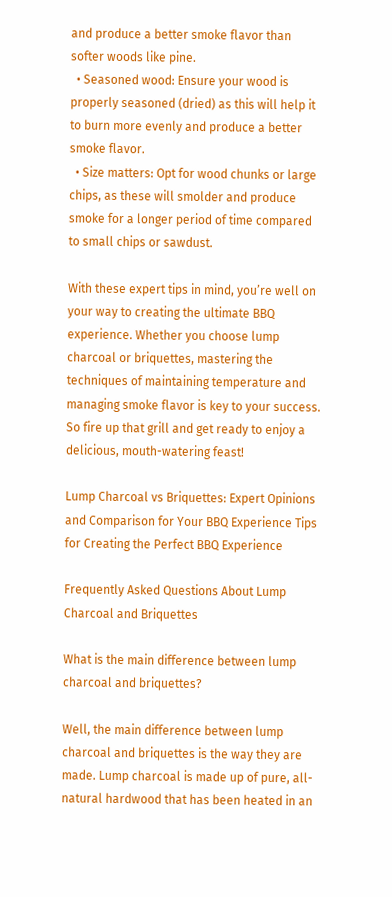and produce a better smoke flavor than softer woods like pine.
  • Seasoned wood: Ensure your wood is properly seasoned (dried) as this will help it to burn more evenly and produce a better smoke flavor.
  • Size matters: Opt for wood chunks or large chips, as these will smolder and produce smoke for a longer period of time compared to small chips or sawdust.

With these expert tips in mind, you’re well on your way to creating the ultimate BBQ experience. Whether you choose lump charcoal or briquettes, mastering the techniques of maintaining temperature and managing smoke flavor is key to your success. So fire up that grill and get ready to enjoy a delicious, mouth-watering feast!

Lump Charcoal vs Briquettes: Expert Opinions and Comparison for Your BBQ Experience Tips for Creating the Perfect BBQ Experience

Frequently Asked Questions About Lump Charcoal and Briquettes

What is the main difference between lump charcoal and briquettes?

Well, the main difference between lump charcoal and briquettes is the way they are made. Lump charcoal is made up of pure, all-natural hardwood that has been heated in an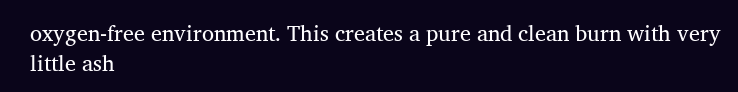oxygen-free environment. This creates a pure and clean burn with very little ash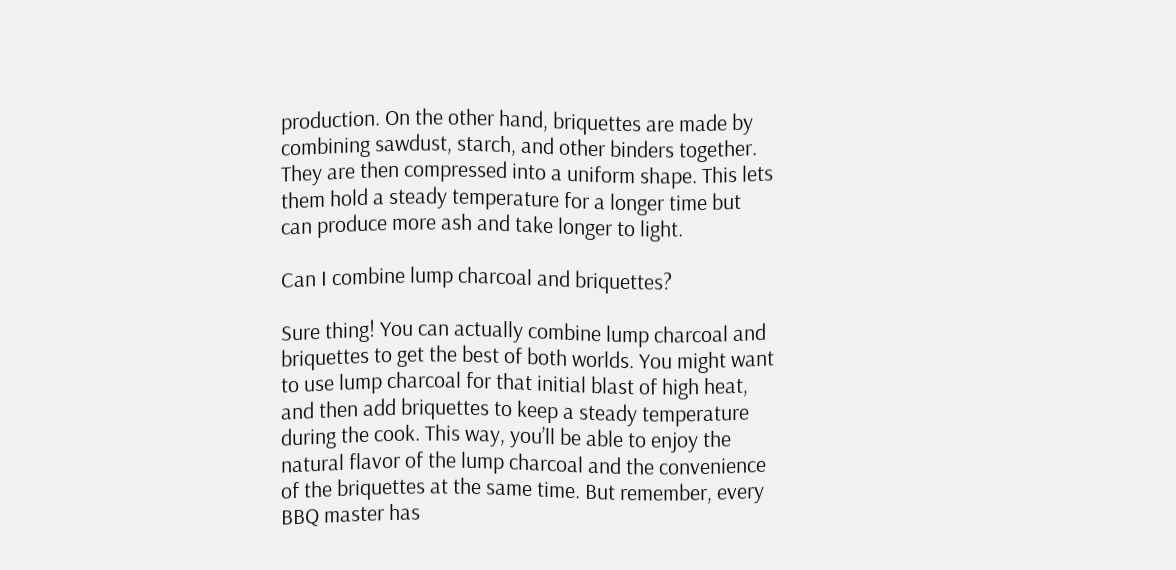production. On the other hand, briquettes are made by combining sawdust, starch, and other binders together. They are then compressed into a uniform shape. This lets them hold a steady temperature for a longer time but can produce more ash and take longer to light.

Can I combine lump charcoal and briquettes?

Sure thing! You can actually combine lump charcoal and briquettes to get the best of both worlds. You might want to use lump charcoal for that initial blast of high heat, and then add briquettes to keep a steady temperature during the cook. This way, you’ll be able to enjoy the natural flavor of the lump charcoal and the convenience of the briquettes at the same time. But remember, every BBQ master has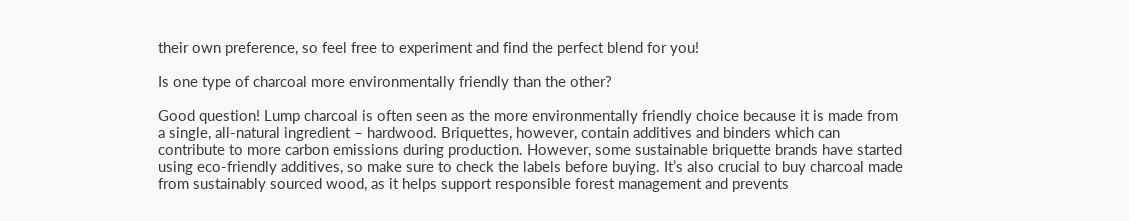their own preference, so feel free to experiment and find the perfect blend for you!

Is one type of charcoal more environmentally friendly than the other?

Good question! Lump charcoal is often seen as the more environmentally friendly choice because it is made from a single, all-natural ingredient – hardwood. Briquettes, however, contain additives and binders which can contribute to more carbon emissions during production. However, some sustainable briquette brands have started using eco-friendly additives, so make sure to check the labels before buying. It’s also crucial to buy charcoal made from sustainably sourced wood, as it helps support responsible forest management and prevents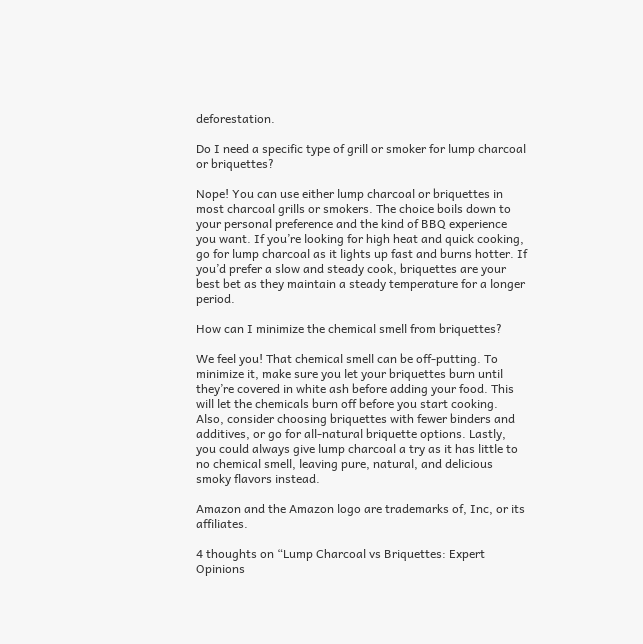deforestation.

Do I need a specific type of grill or smoker for lump charcoal or briquettes?

Nope! You can use either lump charcoal or briquettes in most charcoal grills or smokers. The choice boils down to your personal preference and the kind of BBQ experience you want. If you’re looking for high heat and quick cooking, go for lump charcoal as it lights up fast and burns hotter. If you’d prefer a slow and steady cook, briquettes are your best bet as they maintain a steady temperature for a longer period.

How can I minimize the chemical smell from briquettes?

We feel you! That chemical smell can be off-putting. To minimize it, make sure you let your briquettes burn until they’re covered in white ash before adding your food. This will let the chemicals burn off before you start cooking. Also, consider choosing briquettes with fewer binders and additives, or go for all-natural briquette options. Lastly, you could always give lump charcoal a try as it has little to no chemical smell, leaving pure, natural, and delicious smoky flavors instead.

Amazon and the Amazon logo are trademarks of, Inc, or its affiliates.

4 thoughts on “Lump Charcoal vs Briquettes: Expert Opinions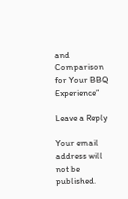and Comparison for Your BBQ Experience”

Leave a Reply

Your email address will not be published.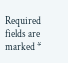Required fields are marked *